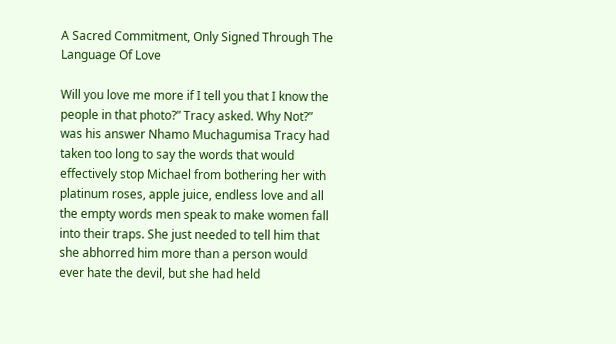A Sacred Commitment, Only Signed Through The Language Of Love

Will you love me more if I tell you that I know the people in that photo?” Tracy asked. Why Not?” was his answer Nhamo Muchagumisa Tracy had taken too long to say the words that would effectively stop Michael from bothering her with platinum roses, apple juice, endless love and all the empty words men speak to make women fall into their traps. She just needed to tell him that she abhorred him more than a person would ever hate the devil, but she had held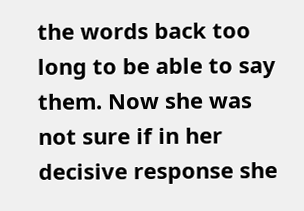the words back too long to be able to say them. Now she was not sure if in her decisive response she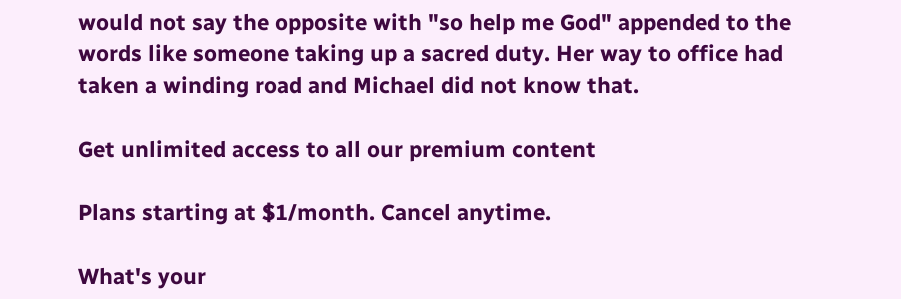would not say the opposite with "so help me God" appended to the words like someone taking up a sacred duty. Her way to office had taken a winding road and Michael did not know that.

Get unlimited access to all our premium content

Plans starting at $1/month. Cancel anytime.

What's your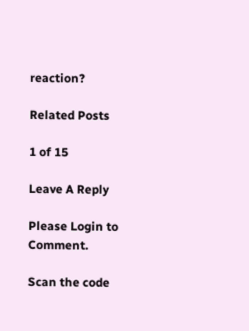reaction?

Related Posts

1 of 15

Leave A Reply

Please Login to Comment.

Scan the code